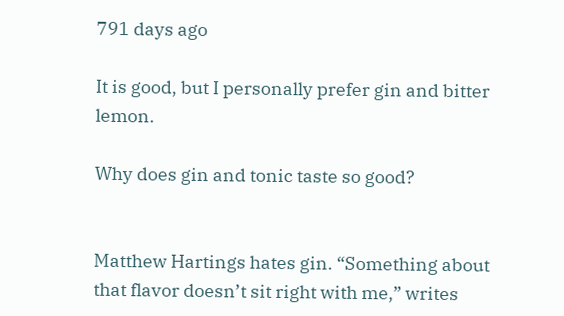791 days ago

It is good, but I personally prefer gin and bitter lemon.

Why does gin and tonic taste so good?


Matthew Hartings hates gin. “Something about that flavor doesn’t sit right with me,” writes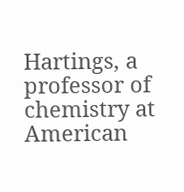Hartings, a professor of chemistry at American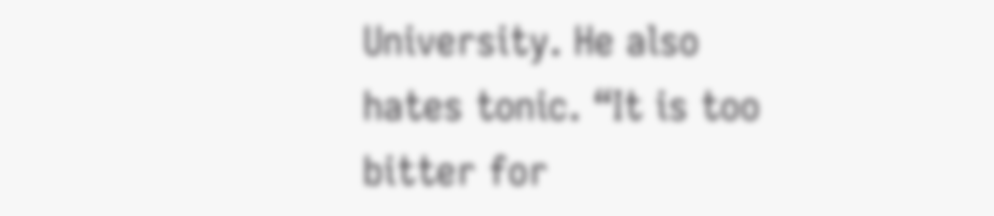University. He also hates tonic. “It is too bitter for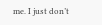me. I just don’t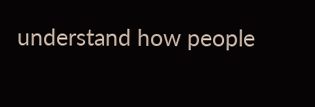understand how people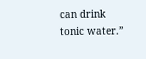can drink tonic water.”